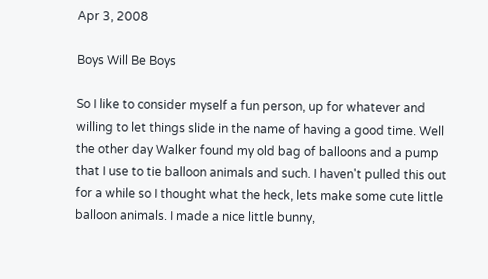Apr 3, 2008

Boys Will Be Boys

So I like to consider myself a fun person, up for whatever and willing to let things slide in the name of having a good time. Well the other day Walker found my old bag of balloons and a pump that I use to tie balloon animals and such. I haven't pulled this out for a while so I thought what the heck, lets make some cute little balloon animals. I made a nice little bunny,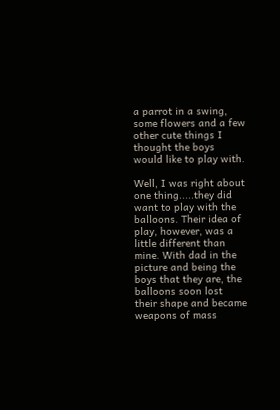a parrot in a swing, some flowers and a few other cute things I thought the boys would like to play with.

Well, I was right about one thing.....they did want to play with the balloons. Their idea of play, however, was a little different than mine. With dad in the picture and being the boys that they are, the balloons soon lost their shape and became weapons of mass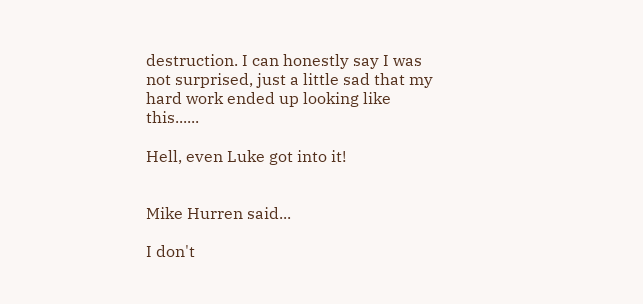destruction. I can honestly say I was not surprised, just a little sad that my hard work ended up looking like this......

Hell, even Luke got into it!


Mike Hurren said...

I don't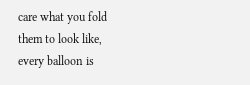care what you fold them to look like, every balloon is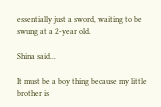essentially just a sword, waiting to be swung at a 2-year old.

Shina said...

It must be a boy thing because my little brother is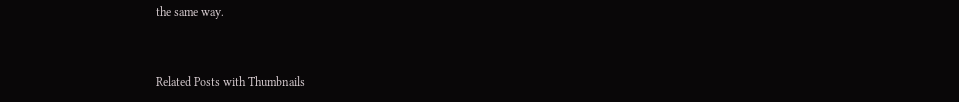the same way.


Related Posts with Thumbnails